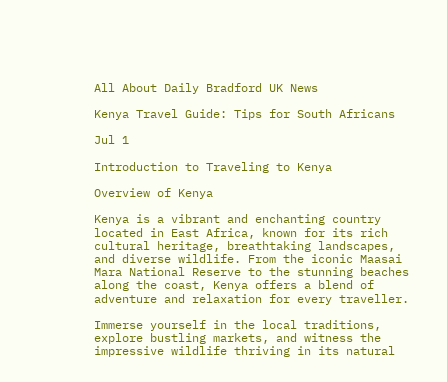All About Daily Bradford UK News

Kenya Travel Guide: Tips for South Africans

Jul 1

Introduction to Traveling to Kenya

Overview of Kenya

Kenya is a vibrant and enchanting country located in East Africa, known for its rich cultural heritage, breathtaking landscapes, and diverse wildlife. From the iconic Maasai Mara National Reserve to the stunning beaches along the coast, Kenya offers a blend of adventure and relaxation for every traveller.

Immerse yourself in the local traditions, explore bustling markets, and witness the impressive wildlife thriving in its natural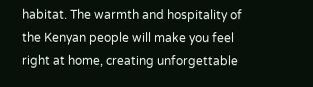habitat. The warmth and hospitality of the Kenyan people will make you feel right at home, creating unforgettable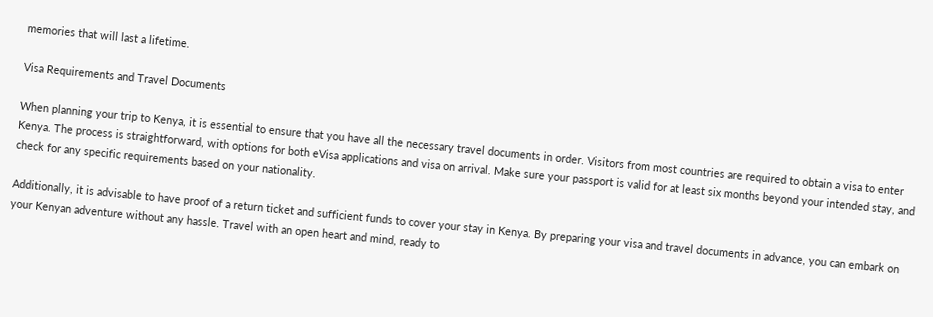memories that will last a lifetime.

Visa Requirements and Travel Documents

When planning your trip to Kenya, it is essential to ensure that you have all the necessary travel documents in order. Visitors from most countries are required to obtain a visa to enter Kenya. The process is straightforward, with options for both eVisa applications and visa on arrival. Make sure your passport is valid for at least six months beyond your intended stay, and check for any specific requirements based on your nationality.

Additionally, it is advisable to have proof of a return ticket and sufficient funds to cover your stay in Kenya. By preparing your visa and travel documents in advance, you can embark on your Kenyan adventure without any hassle. Travel with an open heart and mind, ready to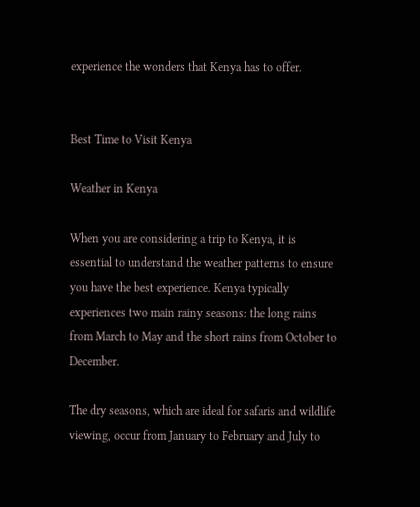experience the wonders that Kenya has to offer.


Best Time to Visit Kenya

Weather in Kenya

When you are considering a trip to Kenya, it is essential to understand the weather patterns to ensure you have the best experience. Kenya typically experiences two main rainy seasons: the long rains from March to May and the short rains from October to December.

The dry seasons, which are ideal for safaris and wildlife viewing, occur from January to February and July to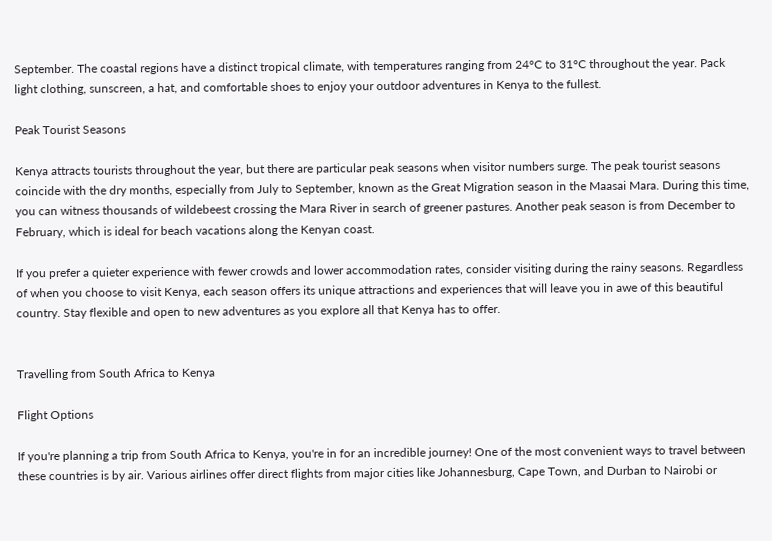September. The coastal regions have a distinct tropical climate, with temperatures ranging from 24°C to 31°C throughout the year. Pack light clothing, sunscreen, a hat, and comfortable shoes to enjoy your outdoor adventures in Kenya to the fullest.

Peak Tourist Seasons

Kenya attracts tourists throughout the year, but there are particular peak seasons when visitor numbers surge. The peak tourist seasons coincide with the dry months, especially from July to September, known as the Great Migration season in the Maasai Mara. During this time, you can witness thousands of wildebeest crossing the Mara River in search of greener pastures. Another peak season is from December to February, which is ideal for beach vacations along the Kenyan coast.

If you prefer a quieter experience with fewer crowds and lower accommodation rates, consider visiting during the rainy seasons. Regardless of when you choose to visit Kenya, each season offers its unique attractions and experiences that will leave you in awe of this beautiful country. Stay flexible and open to new adventures as you explore all that Kenya has to offer.


Travelling from South Africa to Kenya

Flight Options

If you're planning a trip from South Africa to Kenya, you're in for an incredible journey! One of the most convenient ways to travel between these countries is by air. Various airlines offer direct flights from major cities like Johannesburg, Cape Town, and Durban to Nairobi or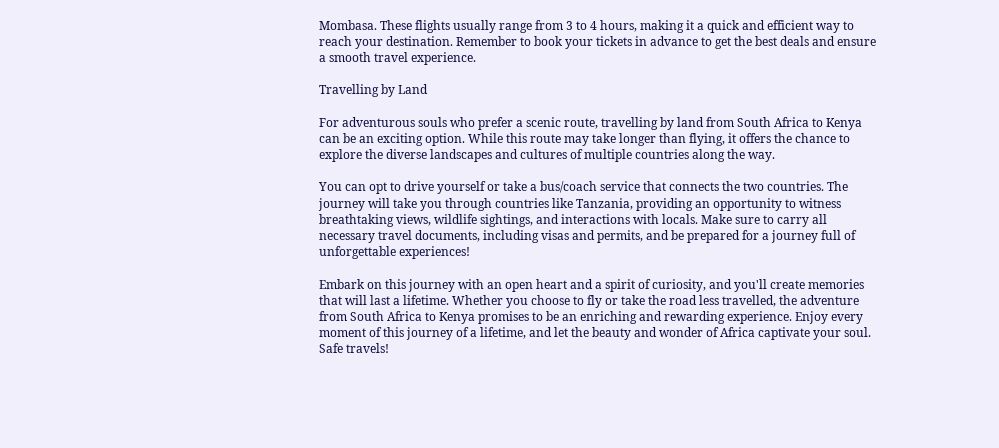Mombasa. These flights usually range from 3 to 4 hours, making it a quick and efficient way to reach your destination. Remember to book your tickets in advance to get the best deals and ensure a smooth travel experience.

Travelling by Land

For adventurous souls who prefer a scenic route, travelling by land from South Africa to Kenya can be an exciting option. While this route may take longer than flying, it offers the chance to explore the diverse landscapes and cultures of multiple countries along the way.

You can opt to drive yourself or take a bus/coach service that connects the two countries. The journey will take you through countries like Tanzania, providing an opportunity to witness breathtaking views, wildlife sightings, and interactions with locals. Make sure to carry all necessary travel documents, including visas and permits, and be prepared for a journey full of unforgettable experiences!

Embark on this journey with an open heart and a spirit of curiosity, and you'll create memories that will last a lifetime. Whether you choose to fly or take the road less travelled, the adventure from South Africa to Kenya promises to be an enriching and rewarding experience. Enjoy every moment of this journey of a lifetime, and let the beauty and wonder of Africa captivate your soul. Safe travels!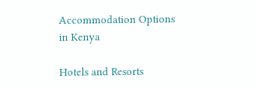Accommodation Options in Kenya

Hotels and Resorts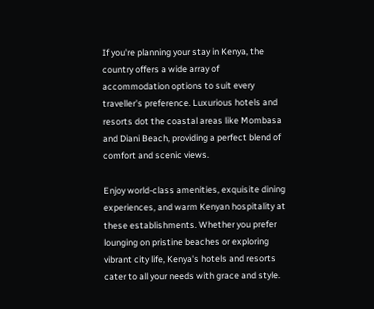If you're planning your stay in Kenya, the country offers a wide array of accommodation options to suit every traveller's preference. Luxurious hotels and resorts dot the coastal areas like Mombasa and Diani Beach, providing a perfect blend of comfort and scenic views.

Enjoy world-class amenities, exquisite dining experiences, and warm Kenyan hospitality at these establishments. Whether you prefer lounging on pristine beaches or exploring vibrant city life, Kenya's hotels and resorts cater to all your needs with grace and style.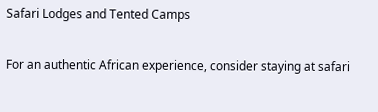Safari Lodges and Tented Camps

For an authentic African experience, consider staying at safari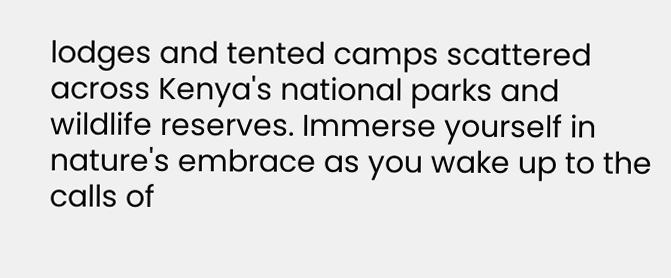lodges and tented camps scattered across Kenya's national parks and wildlife reserves. Immerse yourself in nature's embrace as you wake up to the calls of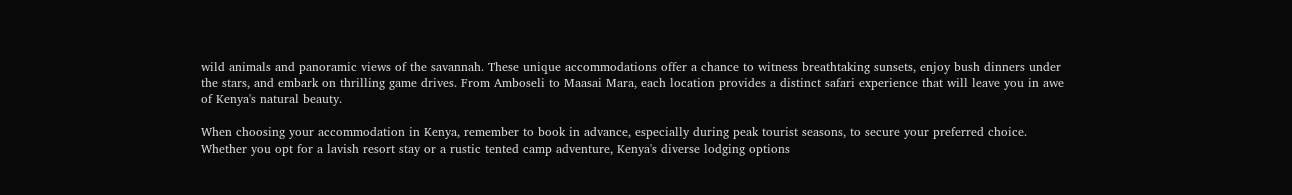wild animals and panoramic views of the savannah. These unique accommodations offer a chance to witness breathtaking sunsets, enjoy bush dinners under the stars, and embark on thrilling game drives. From Amboseli to Maasai Mara, each location provides a distinct safari experience that will leave you in awe of Kenya's natural beauty.

When choosing your accommodation in Kenya, remember to book in advance, especially during peak tourist seasons, to secure your preferred choice. Whether you opt for a lavish resort stay or a rustic tented camp adventure, Kenya's diverse lodging options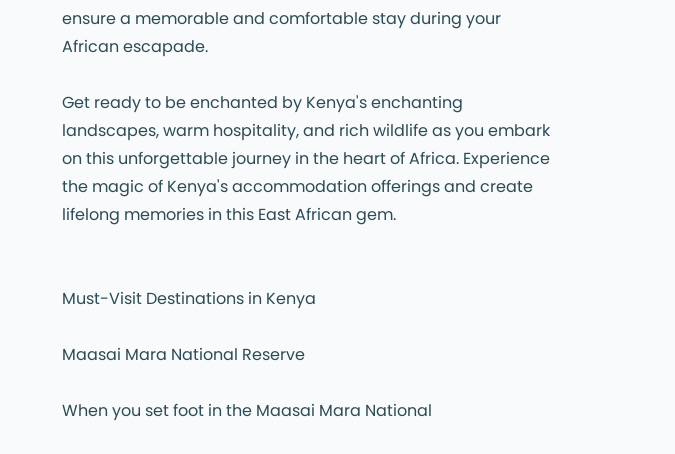ensure a memorable and comfortable stay during your African escapade.

Get ready to be enchanted by Kenya's enchanting landscapes, warm hospitality, and rich wildlife as you embark on this unforgettable journey in the heart of Africa. Experience the magic of Kenya's accommodation offerings and create lifelong memories in this East African gem.


Must-Visit Destinations in Kenya

Maasai Mara National Reserve

When you set foot in the Maasai Mara National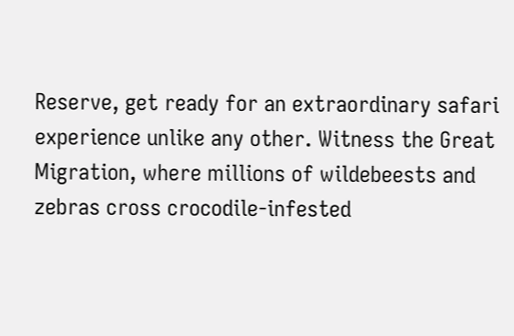Reserve, get ready for an extraordinary safari experience unlike any other. Witness the Great Migration, where millions of wildebeests and zebras cross crocodile-infested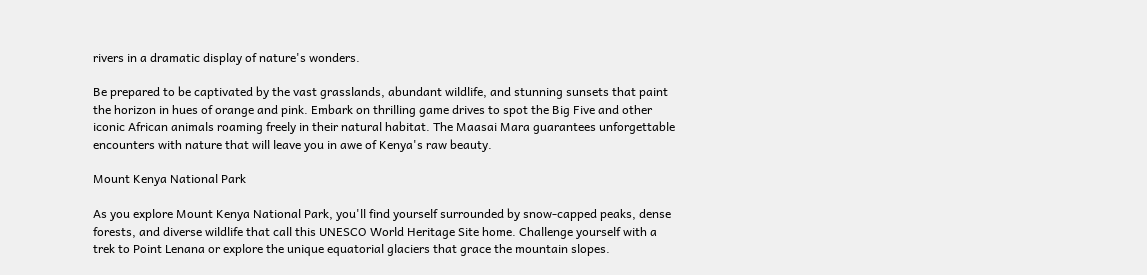rivers in a dramatic display of nature's wonders.

Be prepared to be captivated by the vast grasslands, abundant wildlife, and stunning sunsets that paint the horizon in hues of orange and pink. Embark on thrilling game drives to spot the Big Five and other iconic African animals roaming freely in their natural habitat. The Maasai Mara guarantees unforgettable encounters with nature that will leave you in awe of Kenya's raw beauty.

Mount Kenya National Park

As you explore Mount Kenya National Park, you'll find yourself surrounded by snow-capped peaks, dense forests, and diverse wildlife that call this UNESCO World Heritage Site home. Challenge yourself with a trek to Point Lenana or explore the unique equatorial glaciers that grace the mountain slopes.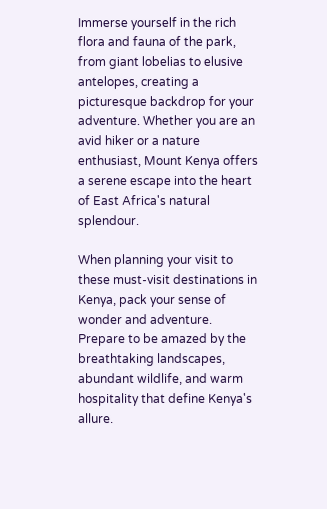Immerse yourself in the rich flora and fauna of the park, from giant lobelias to elusive antelopes, creating a picturesque backdrop for your adventure. Whether you are an avid hiker or a nature enthusiast, Mount Kenya offers a serene escape into the heart of East Africa's natural splendour.

When planning your visit to these must-visit destinations in Kenya, pack your sense of wonder and adventure. Prepare to be amazed by the breathtaking landscapes, abundant wildlife, and warm hospitality that define Kenya's allure.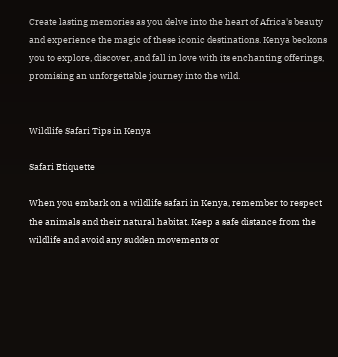Create lasting memories as you delve into the heart of Africa's beauty and experience the magic of these iconic destinations. Kenya beckons you to explore, discover, and fall in love with its enchanting offerings, promising an unforgettable journey into the wild.


Wildlife Safari Tips in Kenya

Safari Etiquette

When you embark on a wildlife safari in Kenya, remember to respect the animals and their natural habitat. Keep a safe distance from the wildlife and avoid any sudden movements or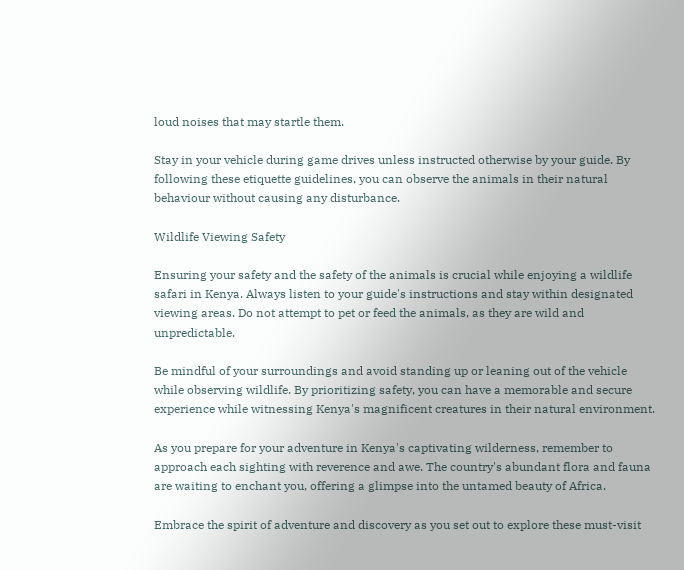loud noises that may startle them.

Stay in your vehicle during game drives unless instructed otherwise by your guide. By following these etiquette guidelines, you can observe the animals in their natural behaviour without causing any disturbance.

Wildlife Viewing Safety

Ensuring your safety and the safety of the animals is crucial while enjoying a wildlife safari in Kenya. Always listen to your guide's instructions and stay within designated viewing areas. Do not attempt to pet or feed the animals, as they are wild and unpredictable.

Be mindful of your surroundings and avoid standing up or leaning out of the vehicle while observing wildlife. By prioritizing safety, you can have a memorable and secure experience while witnessing Kenya's magnificent creatures in their natural environment.

As you prepare for your adventure in Kenya's captivating wilderness, remember to approach each sighting with reverence and awe. The country's abundant flora and fauna are waiting to enchant you, offering a glimpse into the untamed beauty of Africa.

Embrace the spirit of adventure and discovery as you set out to explore these must-visit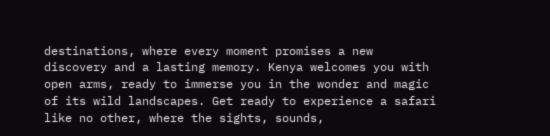destinations, where every moment promises a new discovery and a lasting memory. Kenya welcomes you with open arms, ready to immerse you in the wonder and magic of its wild landscapes. Get ready to experience a safari like no other, where the sights, sounds,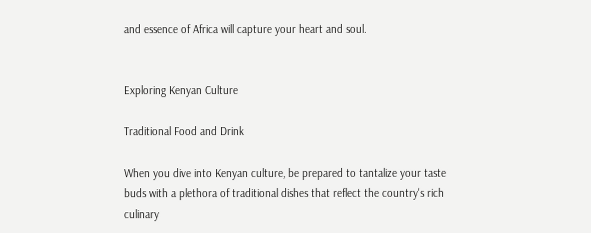and essence of Africa will capture your heart and soul.


Exploring Kenyan Culture

Traditional Food and Drink

When you dive into Kenyan culture, be prepared to tantalize your taste buds with a plethora of traditional dishes that reflect the country's rich culinary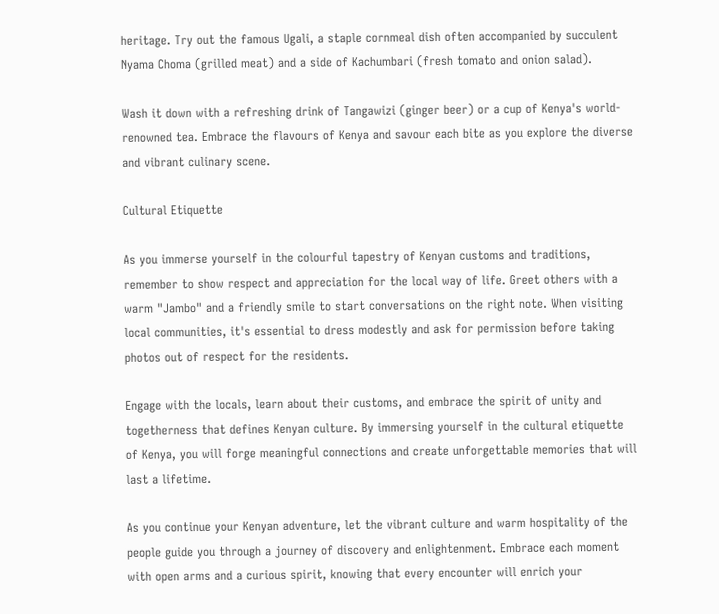heritage. Try out the famous Ugali, a staple cornmeal dish often accompanied by succulent Nyama Choma (grilled meat) and a side of Kachumbari (fresh tomato and onion salad).

Wash it down with a refreshing drink of Tangawizi (ginger beer) or a cup of Kenya's world-renowned tea. Embrace the flavours of Kenya and savour each bite as you explore the diverse and vibrant culinary scene.

Cultural Etiquette

As you immerse yourself in the colourful tapestry of Kenyan customs and traditions, remember to show respect and appreciation for the local way of life. Greet others with a warm "Jambo" and a friendly smile to start conversations on the right note. When visiting local communities, it's essential to dress modestly and ask for permission before taking photos out of respect for the residents.

Engage with the locals, learn about their customs, and embrace the spirit of unity and togetherness that defines Kenyan culture. By immersing yourself in the cultural etiquette of Kenya, you will forge meaningful connections and create unforgettable memories that will last a lifetime.

As you continue your Kenyan adventure, let the vibrant culture and warm hospitality of the people guide you through a journey of discovery and enlightenment. Embrace each moment with open arms and a curious spirit, knowing that every encounter will enrich your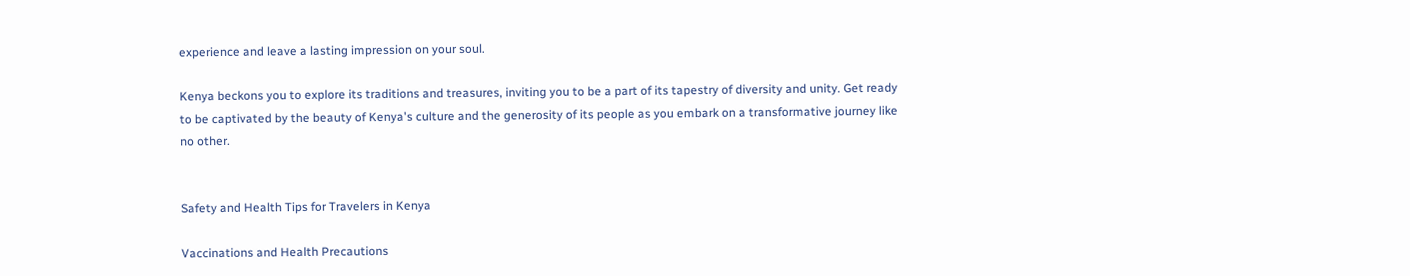experience and leave a lasting impression on your soul.

Kenya beckons you to explore its traditions and treasures, inviting you to be a part of its tapestry of diversity and unity. Get ready to be captivated by the beauty of Kenya's culture and the generosity of its people as you embark on a transformative journey like no other.


Safety and Health Tips for Travelers in Kenya

Vaccinations and Health Precautions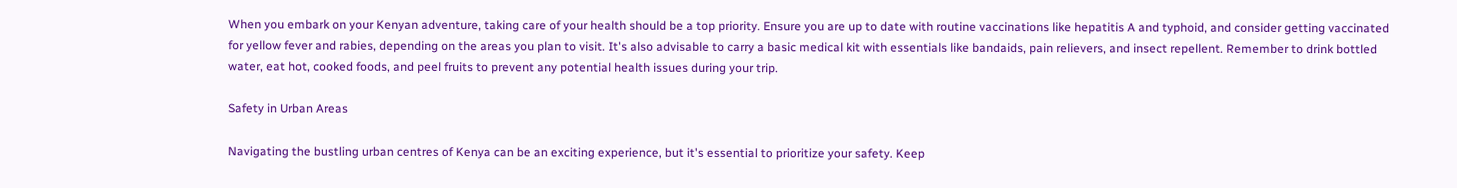When you embark on your Kenyan adventure, taking care of your health should be a top priority. Ensure you are up to date with routine vaccinations like hepatitis A and typhoid, and consider getting vaccinated for yellow fever and rabies, depending on the areas you plan to visit. It's also advisable to carry a basic medical kit with essentials like bandaids, pain relievers, and insect repellent. Remember to drink bottled water, eat hot, cooked foods, and peel fruits to prevent any potential health issues during your trip.

Safety in Urban Areas

Navigating the bustling urban centres of Kenya can be an exciting experience, but it's essential to prioritize your safety. Keep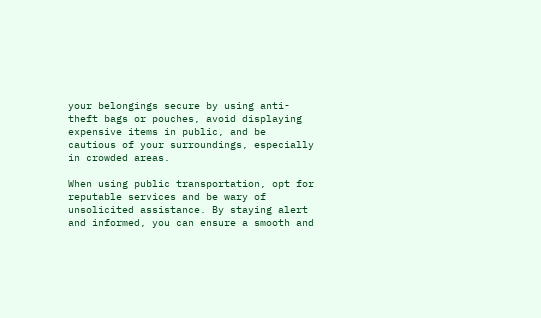your belongings secure by using anti-theft bags or pouches, avoid displaying expensive items in public, and be cautious of your surroundings, especially in crowded areas.

When using public transportation, opt for reputable services and be wary of unsolicited assistance. By staying alert and informed, you can ensure a smooth and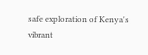safe exploration of Kenya's vibrant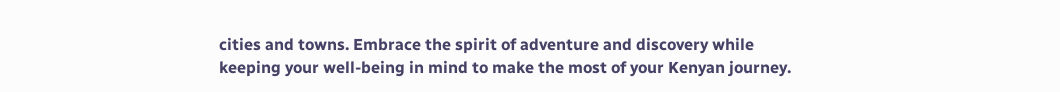cities and towns. Embrace the spirit of adventure and discovery while keeping your well-being in mind to make the most of your Kenyan journey.